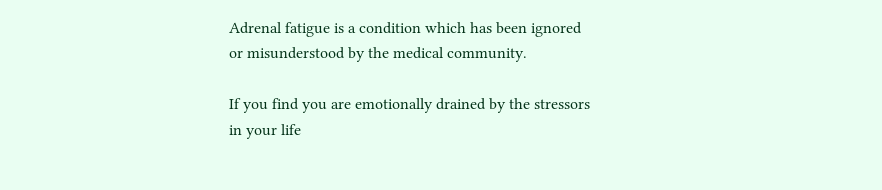Adrenal fatigue is a condition which has been ignored or misunderstood by the medical community.

If you find you are emotionally drained by the stressors in your life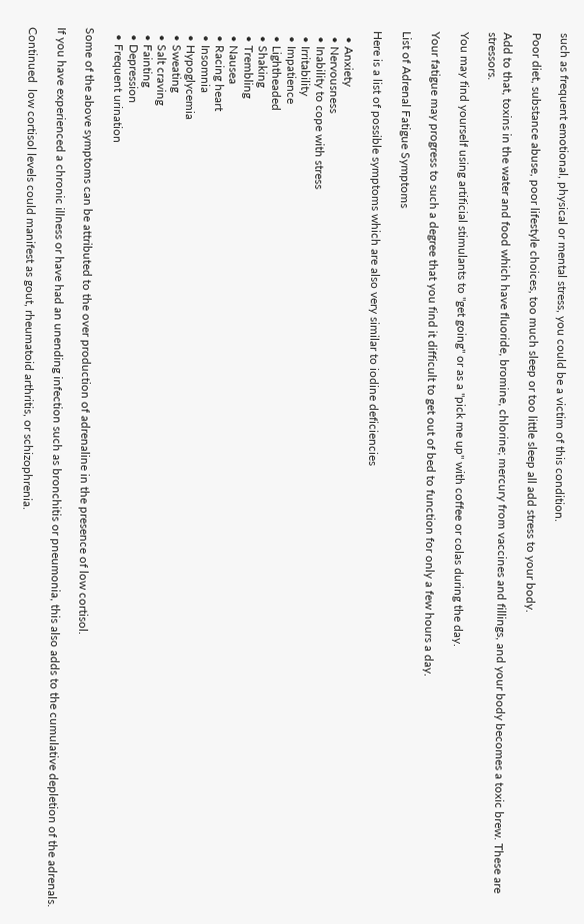such as frequent emotional, physical or mental stress, you could be a victim of this condition.

Poor diet, substance abuse, poor lifestyle choices, too much sleep or too little sleep all add stress to your body.

Add to that, toxins in the water and food which have fluoride, bromine, chlorine; mercury from vaccines and fillings, and your body becomes a toxic brew. These are stressors.

You may find yourself using artificial stimulants to "get going" or as a "pick me up" with coffee or colas during the day.

Your fatigue may progress to such a degree that you find it difficult to get out of bed to function for only a few hours a day.

List of Adrenal Fatigue Symptoms

Here is a list of possible symptoms which are also very similar to iodine deficiencies

  • Anxiety
  • Nervousness
  • Inability to cope with stress
  • Irritability
  • Impatience
  • Lightheaded
  • Shaking
  • Trembling
  • Nausea
  • Racing heart
  • Insomnia
  • Hypoglycemia
  • Sweating
  • Salt craving
  • Fainting
  • Depression
  • Frequent urination

Some of the above symptoms can be attributed to the over production of adrenaline in the presence of low cortisol.

If you have experienced a chronic illness or have had an unending infection such as bronchitis or pneumonia, this also adds to the cumulative depletion of the adrenals.

Continued  low cortisol levels could manifest as gout, rheumatoid arthritis, or schizophrenia.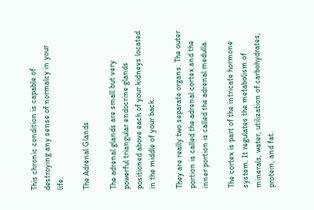This chronic condition is capable of destroying any sense of normalcy in your life.

The Adrenal Glands

The adrenal glands are small but very powerful triangular endocrine glands positioned above each of your kidneys located in the middle of your back.

They are really two separate organs. The outer portion is called the adrenal cortex and the inner portion is called the adrenal medulla.

The cortex is part of the intricate hormone system. It regulates the metabolism of minerals, water, utilization of carbohydrates, protein, and fat.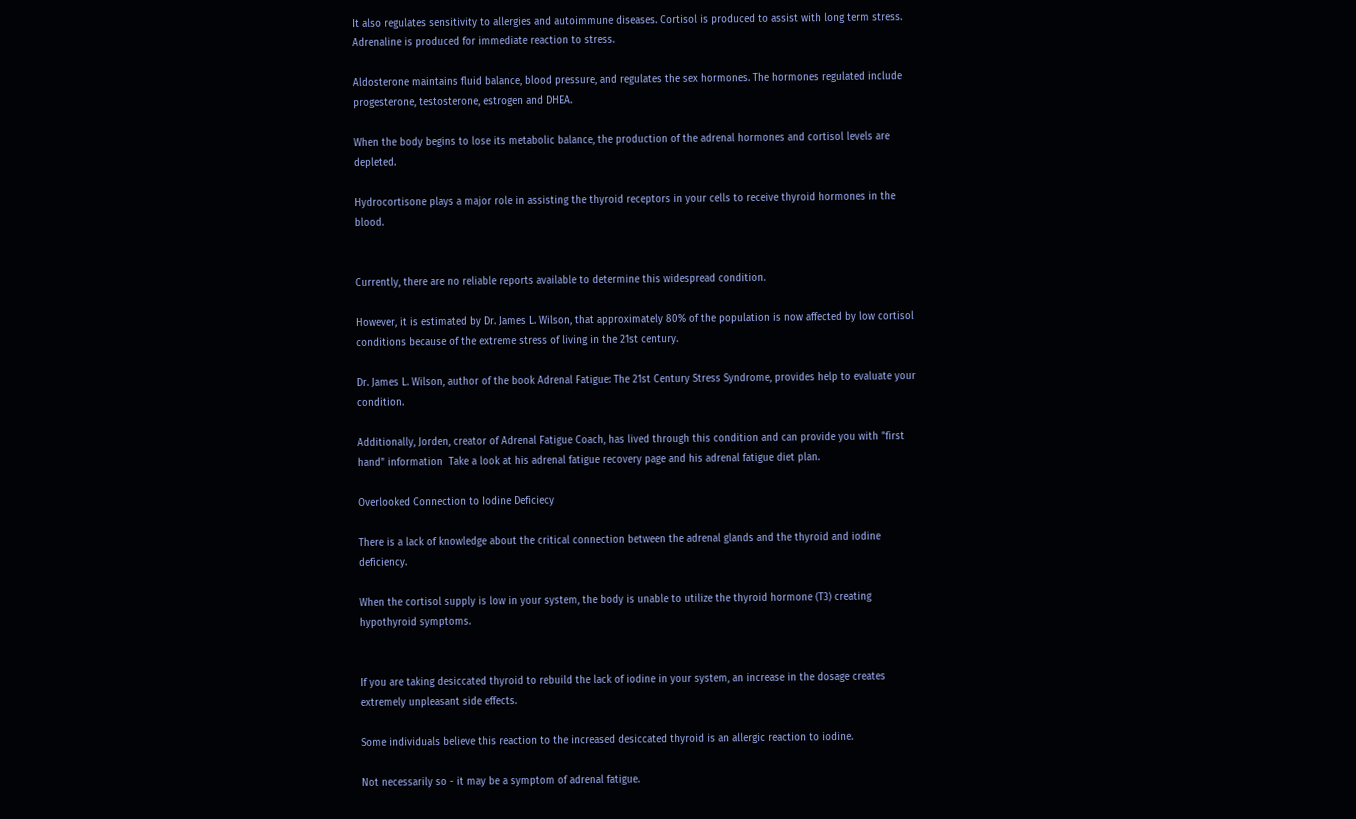It also regulates sensitivity to allergies and autoimmune diseases. Cortisol is produced to assist with long term stress. Adrenaline is produced for immediate reaction to stress.

Aldosterone maintains fluid balance, blood pressure, and regulates the sex hormones. The hormones regulated include progesterone, testosterone, estrogen and DHEA.

When the body begins to lose its metabolic balance, the production of the adrenal hormones and cortisol levels are depleted.

Hydrocortisone plays a major role in assisting the thyroid receptors in your cells to receive thyroid hormones in the blood.


Currently, there are no reliable reports available to determine this widespread condition.

However, it is estimated by Dr. James L. Wilson, that approximately 80% of the population is now affected by low cortisol conditions because of the extreme stress of living in the 21st century.

Dr. James L. Wilson, author of the book Adrenal Fatigue: The 21st Century Stress Syndrome, provides help to evaluate your condition.

Additionally, Jorden, creator of Adrenal Fatigue Coach, has lived through this condition and can provide you with "first hand" information  Take a look at his adrenal fatigue recovery page and his adrenal fatigue diet plan.

Overlooked Connection to Iodine Deficiecy

There is a lack of knowledge about the critical connection between the adrenal glands and the thyroid and iodine deficiency.

When the cortisol supply is low in your system, the body is unable to utilize the thyroid hormone (T3) creating hypothyroid symptoms.


If you are taking desiccated thyroid to rebuild the lack of iodine in your system, an increase in the dosage creates extremely unpleasant side effects.

Some individuals believe this reaction to the increased desiccated thyroid is an allergic reaction to iodine.

Not necessarily so - it may be a symptom of adrenal fatigue.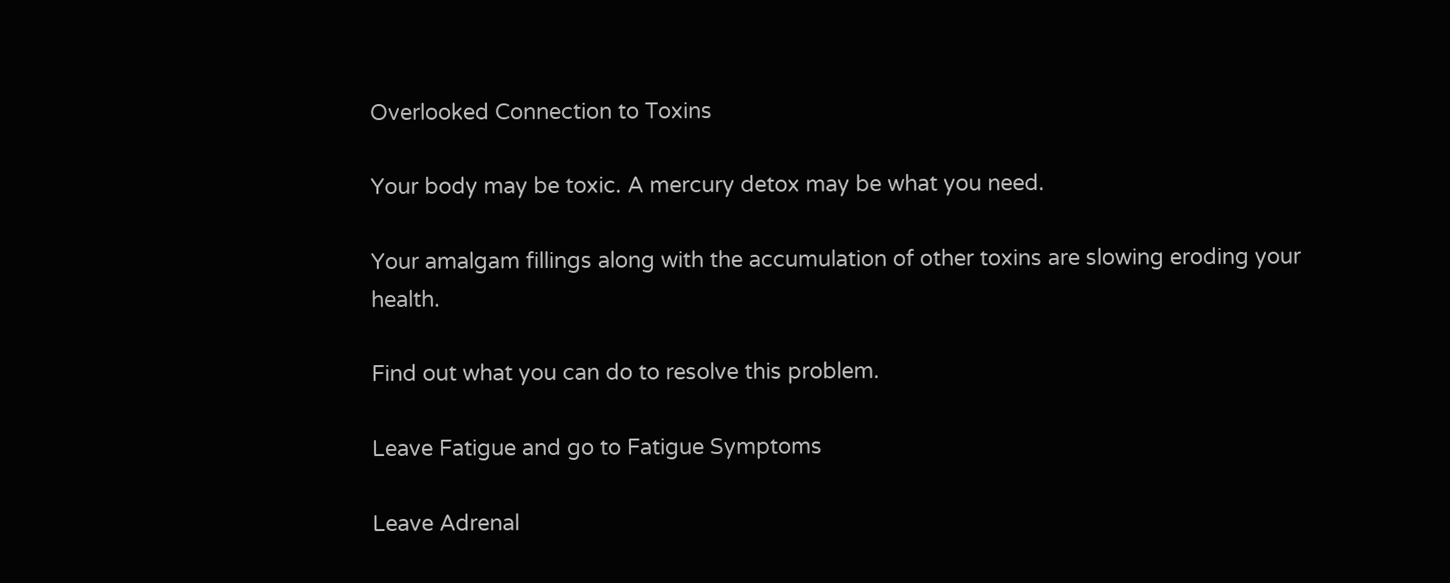Overlooked Connection to Toxins

Your body may be toxic. A mercury detox may be what you need.

Your amalgam fillings along with the accumulation of other toxins are slowing eroding your health.

Find out what you can do to resolve this problem.

Leave Fatigue and go to Fatigue Symptoms

Leave Adrenal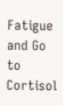Fatigue and Go to Cortisol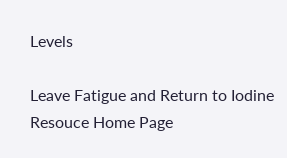Levels

Leave Fatigue and Return to Iodine Resouce Home Page